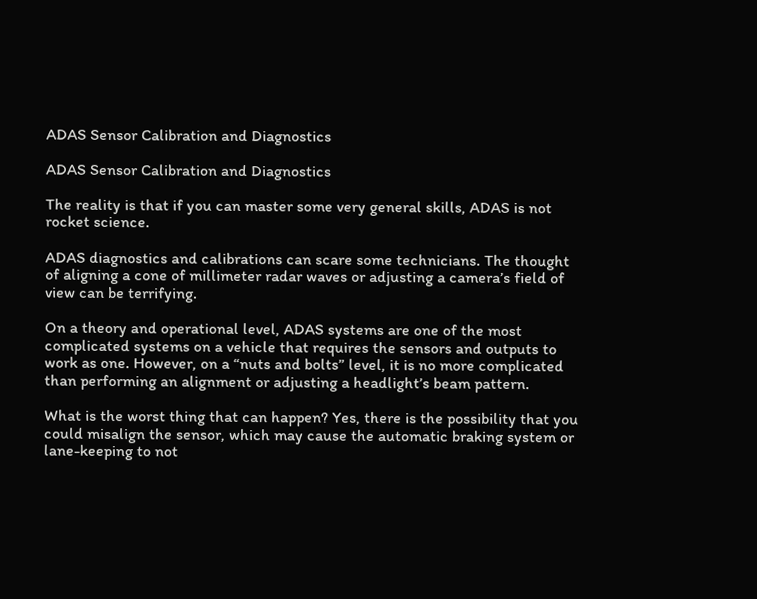ADAS Sensor Calibration and Diagnostics

ADAS Sensor Calibration and Diagnostics

The reality is that if you can master some very general skills, ADAS is not rocket science.

ADAS diagnostics and calibrations can scare some technicians. The thought of aligning a cone of millimeter radar waves or adjusting a camera’s field of view can be terrifying.

On a theory and operational level, ADAS systems are one of the most complicated systems on a vehicle that requires the sensors and outputs to work as one. However, on a “nuts and bolts” level, it is no more complicated than performing an alignment or adjusting a headlight’s beam pattern.

What is the worst thing that can happen? Yes, there is the possibility that you could misalign the sensor, which may cause the automatic braking system or lane-keeping to not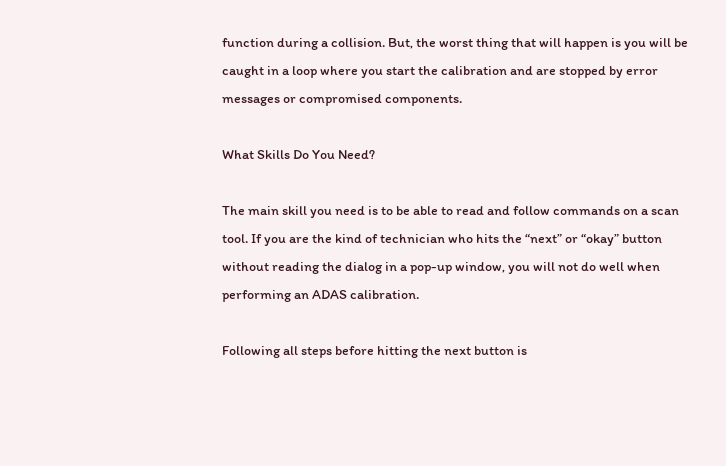function during a collision. But, the worst thing that will happen is you will be caught in a loop where you start the calibration and are stopped by error messages or compromised components.

What Skills Do You Need?

The main skill you need is to be able to read and follow commands on a scan tool. If you are the kind of technician who hits the “next” or “okay” button without reading the dialog in a pop-up window, you will not do well when performing an ADAS calibration.

Following all steps before hitting the next button is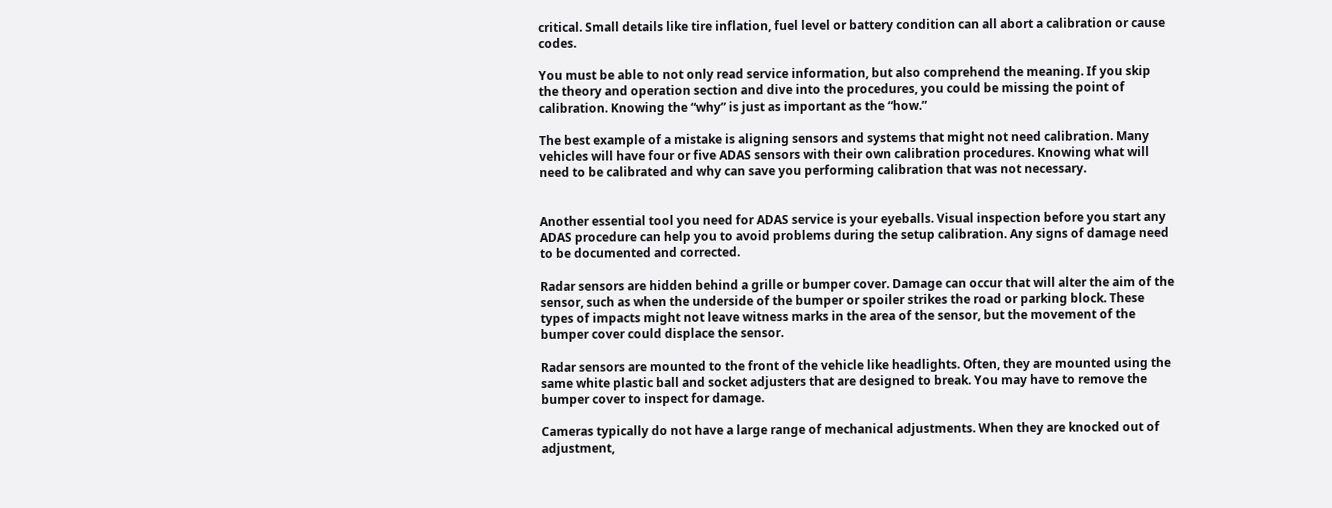critical. Small details like tire inflation, fuel level or battery condition can all abort a calibration or cause codes.

You must be able to not only read service information, but also comprehend the meaning. If you skip the theory and operation section and dive into the procedures, you could be missing the point of calibration. Knowing the “why” is just as important as the “how.”

The best example of a mistake is aligning sensors and systems that might not need calibration. Many vehicles will have four or five ADAS sensors with their own calibration procedures. Knowing what will need to be calibrated and why can save you performing calibration that was not necessary.


Another essential tool you need for ADAS service is your eyeballs. Visual inspection before you start any ADAS procedure can help you to avoid problems during the setup calibration. Any signs of damage need to be documented and corrected.

Radar sensors are hidden behind a grille or bumper cover. Damage can occur that will alter the aim of the sensor, such as when the underside of the bumper or spoiler strikes the road or parking block. These types of impacts might not leave witness marks in the area of the sensor, but the movement of the bumper cover could displace the sensor.

Radar sensors are mounted to the front of the vehicle like headlights. Often, they are mounted using the same white plastic ball and socket adjusters that are designed to break. You may have to remove the bumper cover to inspect for damage.

Cameras typically do not have a large range of mechanical adjustments. When they are knocked out of adjustment,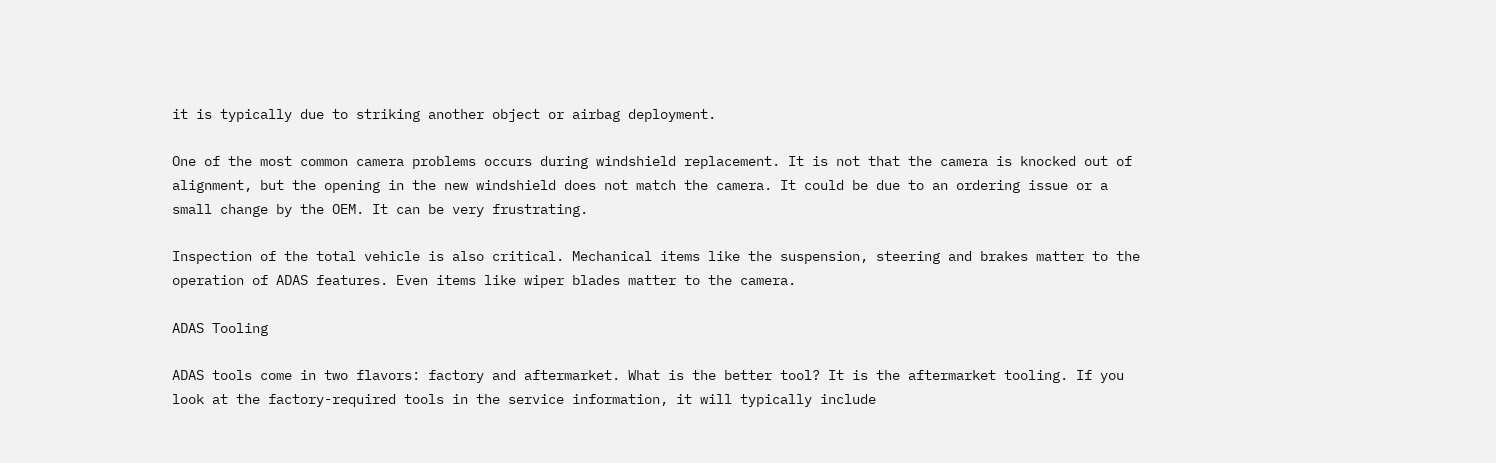it is typically due to striking another object or airbag deployment.

One of the most common camera problems occurs during windshield replacement. It is not that the camera is knocked out of alignment, but the opening in the new windshield does not match the camera. It could be due to an ordering issue or a small change by the OEM. It can be very frustrating.

Inspection of the total vehicle is also critical. Mechanical items like the suspension, steering and brakes matter to the operation of ADAS features. Even items like wiper blades matter to the camera.

ADAS Tooling

ADAS tools come in two flavors: factory and aftermarket. What is the better tool? It is the aftermarket tooling. If you look at the factory-required tools in the service information, it will typically include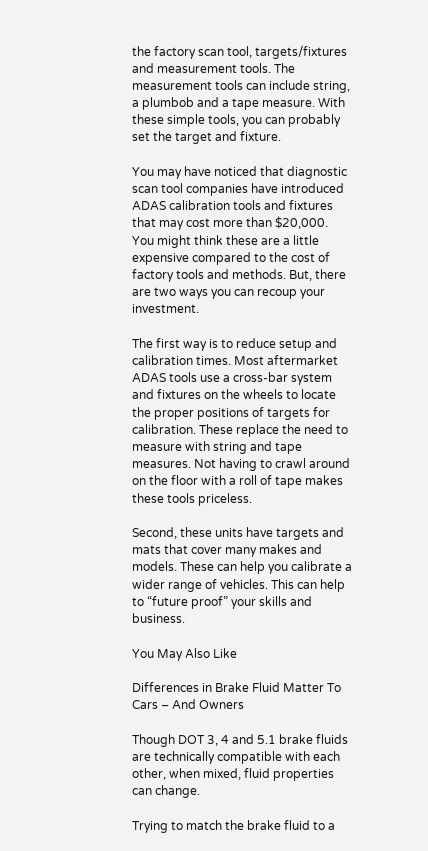the factory scan tool, targets/fixtures and measurement tools. The measurement tools can include string, a plumbob and a tape measure. With these simple tools, you can probably set the target and fixture.

You may have noticed that diagnostic scan tool companies have introduced ADAS calibration tools and fixtures that may cost more than $20,000. You might think these are a little expensive compared to the cost of factory tools and methods. But, there are two ways you can recoup your investment.

The first way is to reduce setup and calibration times. Most aftermarket ADAS tools use a cross-bar system and fixtures on the wheels to locate the proper positions of targets for calibration. These replace the need to measure with string and tape measures. Not having to crawl around on the floor with a roll of tape makes these tools priceless.

Second, these units have targets and mats that cover many makes and models. These can help you calibrate a wider range of vehicles. This can help to “future proof” your skills and business.

You May Also Like

Differences in Brake Fluid Matter To Cars – And Owners

Though DOT 3, 4 and 5.1 brake fluids are technically compatible with each other, when mixed, fluid properties can change.

Trying to match the brake fluid to a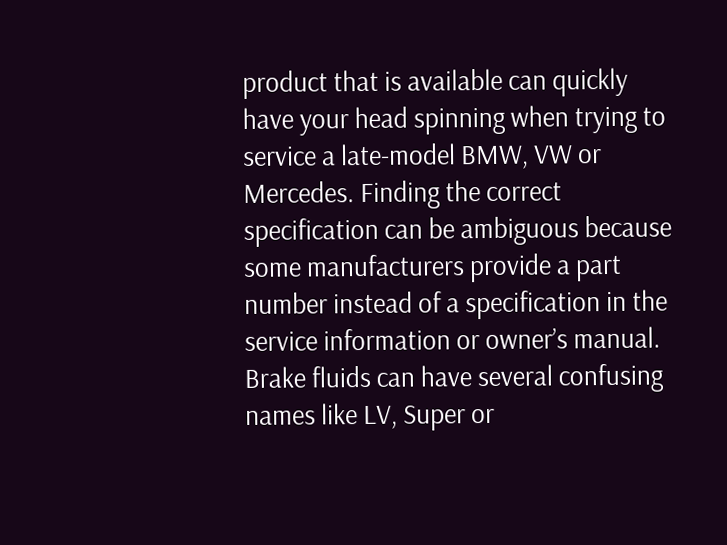product that is available can quickly have your head spinning when trying to service a late-model BMW, VW or Mercedes. Finding the correct specification can be ambiguous because some manufacturers provide a part number instead of a specification in the service information or owner’s manual. Brake fluids can have several confusing names like LV, Super or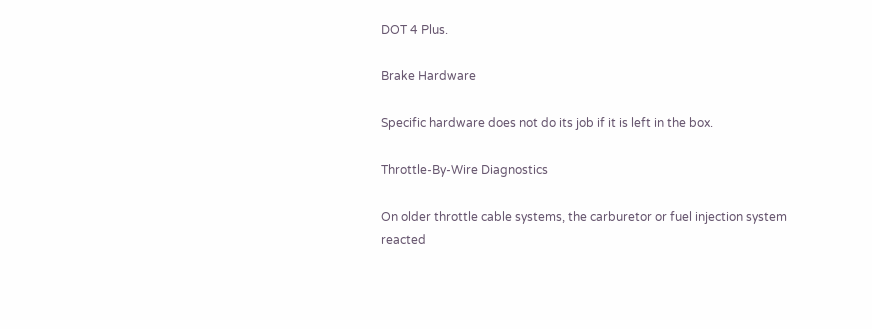DOT 4 Plus.

Brake Hardware

Specific hardware does not do its job if it is left in the box.

Throttle-By-Wire Diagnostics

On older throttle cable systems, the carburetor or fuel injection system reacted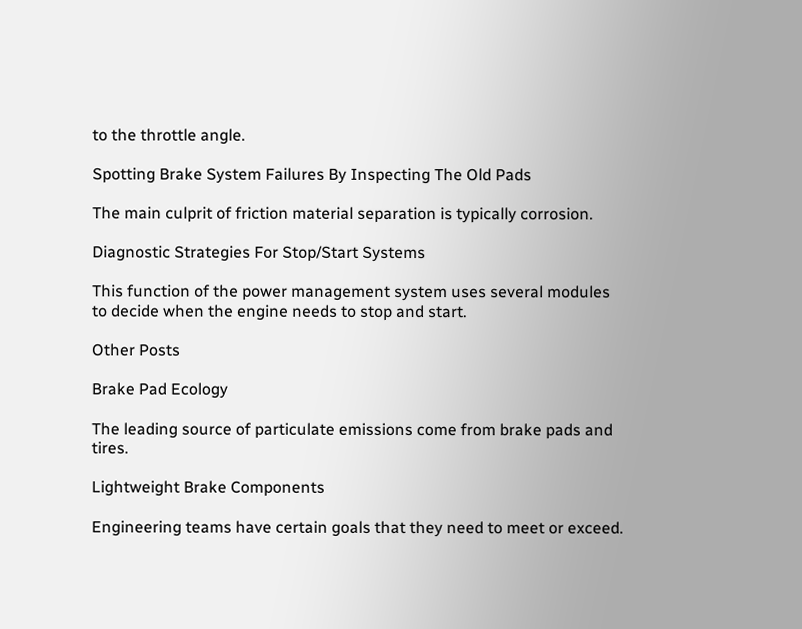to the throttle angle.

Spotting Brake System Failures By Inspecting The Old Pads

The main culprit of friction material separation is typically corrosion.

Diagnostic Strategies For Stop/Start Systems

This function of the power management system uses several modules to decide when the engine needs to stop and start.

Other Posts

Brake Pad Ecology

The leading source of particulate emissions come from brake pads and tires.

Lightweight Brake Components

Engineering teams have certain goals that they need to meet or exceed.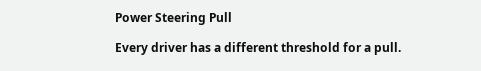Power Steering Pull

Every driver has a different threshold for a pull.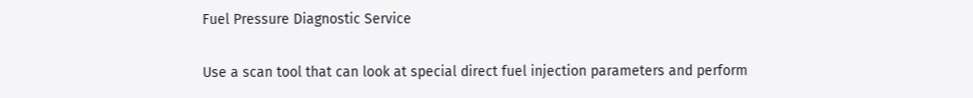Fuel Pressure Diagnostic Service

Use a scan tool that can look at special direct fuel injection parameters and perform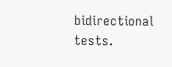bidirectional tests.